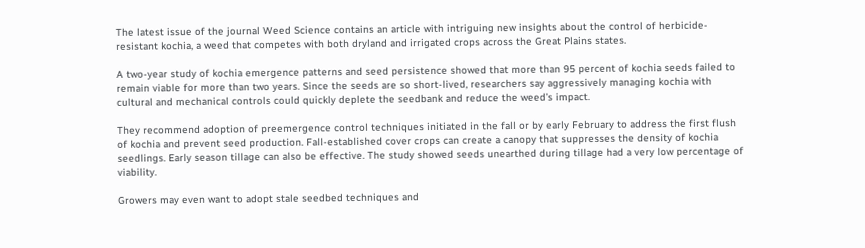The latest issue of the journal Weed Science contains an article with intriguing new insights about the control of herbicide-resistant kochia, a weed that competes with both dryland and irrigated crops across the Great Plains states.

A two-year study of kochia emergence patterns and seed persistence showed that more than 95 percent of kochia seeds failed to remain viable for more than two years. Since the seeds are so short-lived, researchers say aggressively managing kochia with cultural and mechanical controls could quickly deplete the seedbank and reduce the weed’s impact.

They recommend adoption of preemergence control techniques initiated in the fall or by early February to address the first flush of kochia and prevent seed production. Fall-established cover crops can create a canopy that suppresses the density of kochia seedlings. Early season tillage can also be effective. The study showed seeds unearthed during tillage had a very low percentage of viability.

Growers may even want to adopt stale seedbed techniques and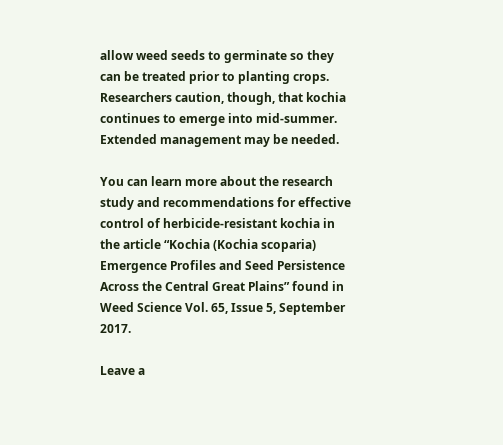allow weed seeds to germinate so they can be treated prior to planting crops. Researchers caution, though, that kochia continues to emerge into mid-summer. Extended management may be needed.

You can learn more about the research study and recommendations for effective control of herbicide-resistant kochia in the article “Kochia (Kochia scoparia) Emergence Profiles and Seed Persistence Across the Central Great Plains” found in Weed Science Vol. 65, Issue 5, September 2017.

Leave a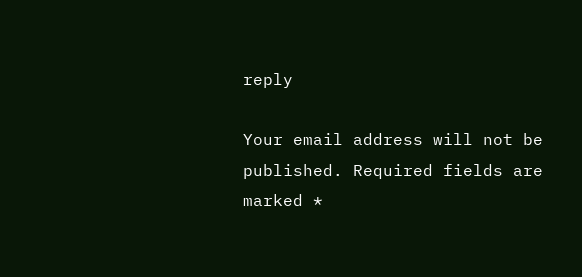reply

Your email address will not be published. Required fields are marked *